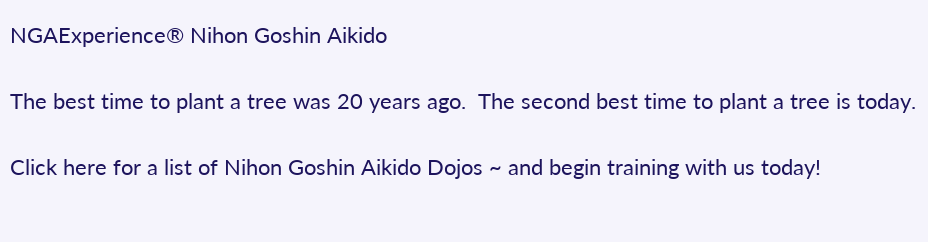NGAExperience® Nihon Goshin Aikido

The best time to plant a tree was 20 years ago.  The second best time to plant a tree is today.

Click here for a list of Nihon Goshin Aikido Dojos ~ and begin training with us today!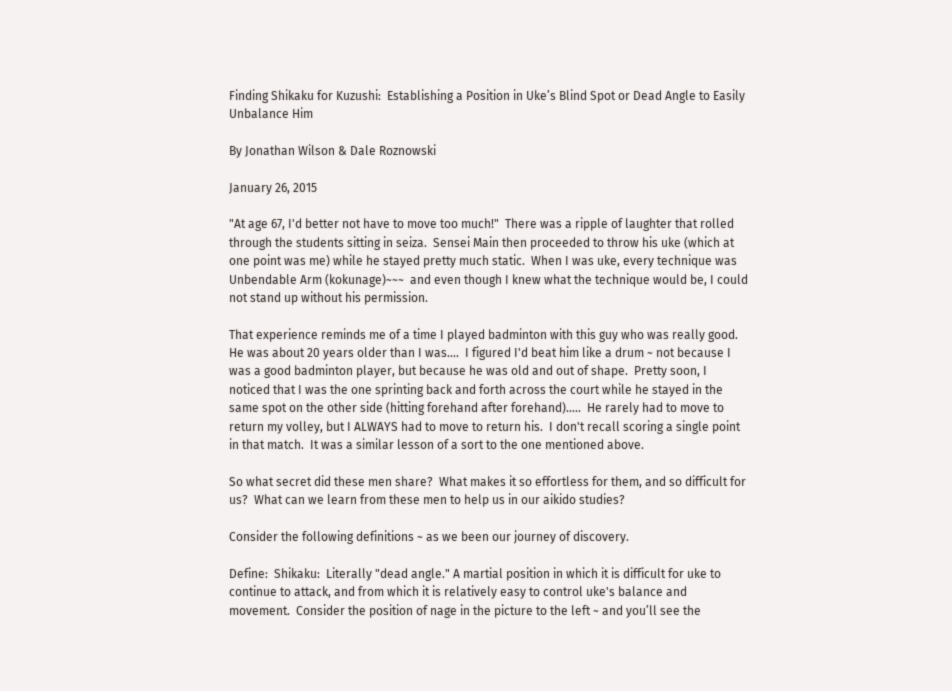Finding Shikaku for Kuzushi:  Establishing a Position in Uke’s Blind Spot or Dead Angle to Easily Unbalance Him

By Jonathan Wilson & Dale Roznowski

January 26, 2015

"At age 67, I'd better not have to move too much!"  There was a ripple of laughter that rolled through the students sitting in seiza.  Sensei Main then proceeded to throw his uke (which at one point was me) while he stayed pretty much static.  When I was uke, every technique was Unbendable Arm (kokunage)~~~  and even though I knew what the technique would be, I could not stand up without his permission.

That experience reminds me of a time I played badminton with this guy who was really good.  He was about 20 years older than I was....  I figured I'd beat him like a drum ~ not because I was a good badminton player, but because he was old and out of shape.  Pretty soon, I noticed that I was the one sprinting back and forth across the court while he stayed in the same spot on the other side (hitting forehand after forehand).....  He rarely had to move to return my volley, but I ALWAYS had to move to return his.  I don't recall scoring a single point in that match.  It was a similar lesson of a sort to the one mentioned above.

So what secret did these men share?  What makes it so effortless for them, and so difficult for us?  What can we learn from these men to help us in our aikido studies?

Consider the following definitions ~ as we been our journey of discovery.

Define:  Shikaku:  Literally "dead angle." A martial position in which it is difficult for uke to continue to attack, and from which it is relatively easy to control uke's balance and movement.  Consider the position of nage in the picture to the left ~ and you’ll see the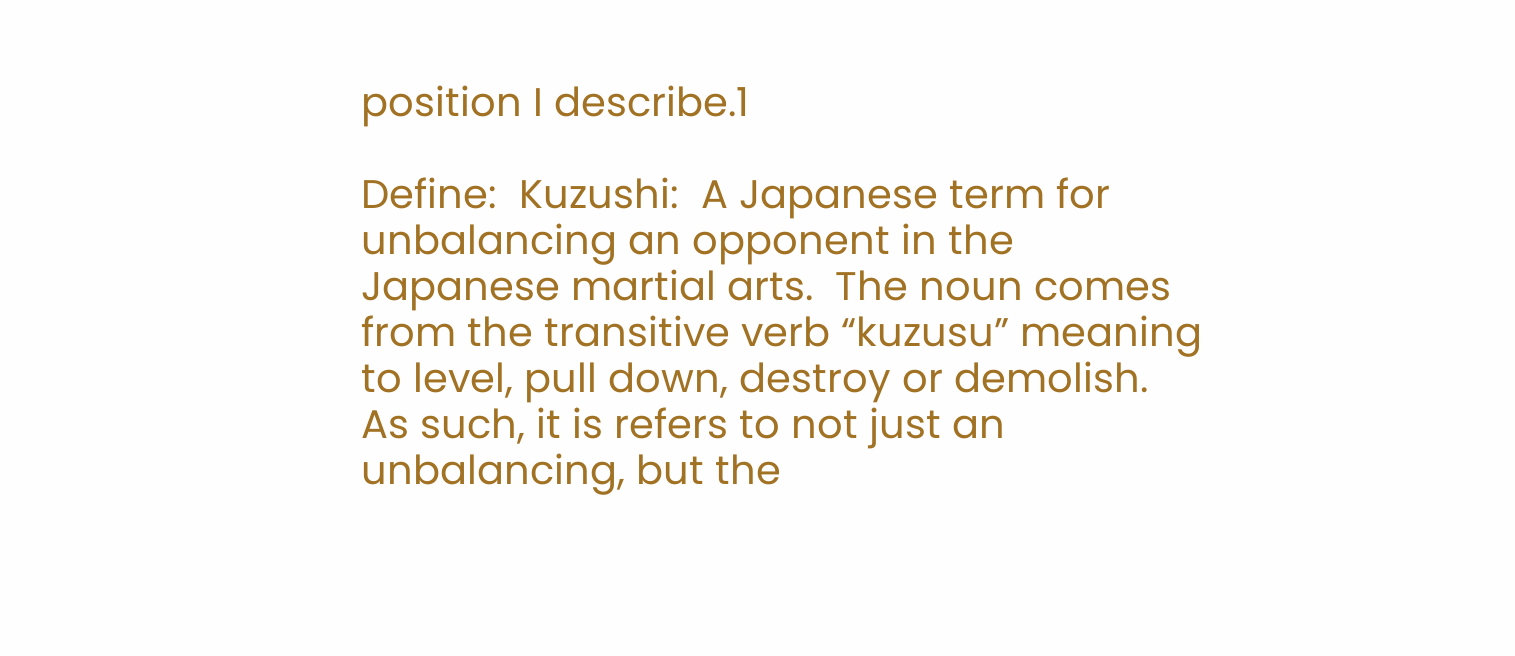position I describe.1

Define:  Kuzushi:  A Japanese term for unbalancing an opponent in the Japanese martial arts.  The noun comes from the transitive verb “kuzusu” meaning to level, pull down, destroy or demolish.  As such, it is refers to not just an unbalancing, but the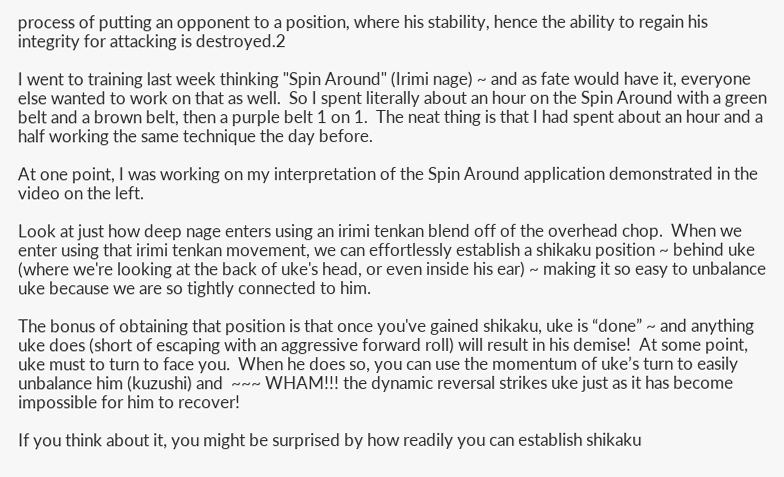process of putting an opponent to a position, where his stability, hence the ability to regain his integrity for attacking is destroyed.2

I went to training last week thinking "Spin Around" (Irimi nage) ~ and as fate would have it, everyone else wanted to work on that as well.  So I spent literally about an hour on the Spin Around with a green belt and a brown belt, then a purple belt 1 on 1.  The neat thing is that I had spent about an hour and a half working the same technique the day before.

At one point, I was working on my interpretation of the Spin Around application demonstrated in the video on the left.

Look at just how deep nage enters using an irimi tenkan blend off of the overhead chop.  When we enter using that irimi tenkan movement, we can effortlessly establish a shikaku position ~ behind uke (where we're looking at the back of uke's head, or even inside his ear) ~ making it so easy to unbalance uke because we are so tightly connected to him.

The bonus of obtaining that position is that once you've gained shikaku, uke is “done” ~ and anything uke does (short of escaping with an aggressive forward roll) will result in his demise!  At some point, uke must to turn to face you.  When he does so, you can use the momentum of uke’s turn to easily unbalance him (kuzushi) and  ~~~ WHAM!!! the dynamic reversal strikes uke just as it has become impossible for him to recover!

If you think about it, you might be surprised by how readily you can establish shikaku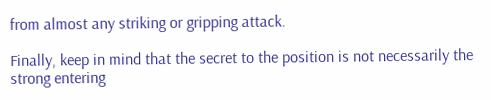from almost any striking or gripping attack.

Finally, keep in mind that the secret to the position is not necessarily the strong entering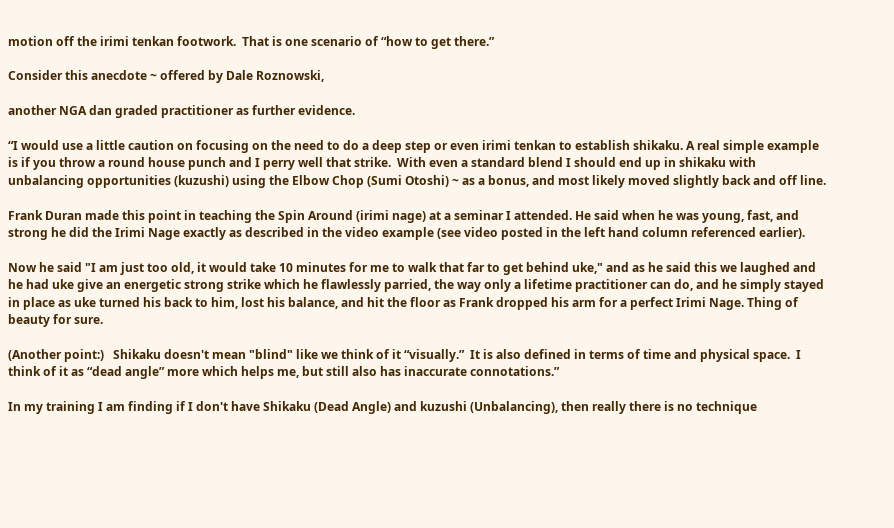motion off the irimi tenkan footwork.  That is one scenario of “how to get there.”

Consider this anecdote ~ offered by Dale Roznowski,

another NGA dan graded practitioner as further evidence.

“I would use a little caution on focusing on the need to do a deep step or even irimi tenkan to establish shikaku. A real simple example is if you throw a round house punch and I perry well that strike.  With even a standard blend I should end up in shikaku with unbalancing opportunities (kuzushi) using the Elbow Chop (Sumi Otoshi) ~ as a bonus, and most likely moved slightly back and off line.

Frank Duran made this point in teaching the Spin Around (irimi nage) at a seminar I attended. He said when he was young, fast, and strong he did the Irimi Nage exactly as described in the video example (see video posted in the left hand column referenced earlier).

Now he said "I am just too old, it would take 10 minutes for me to walk that far to get behind uke," and as he said this we laughed and he had uke give an energetic strong strike which he flawlessly parried, the way only a lifetime practitioner can do, and he simply stayed in place as uke turned his back to him, lost his balance, and hit the floor as Frank dropped his arm for a perfect Irimi Nage. Thing of beauty for sure.

(Another point:)   Shikaku doesn't mean "blind" like we think of it “visually.”  It is also defined in terms of time and physical space.  I think of it as “dead angle” more which helps me, but still also has inaccurate connotations.”

In my training I am finding if I don't have Shikaku (Dead Angle) and kuzushi (Unbalancing), then really there is no technique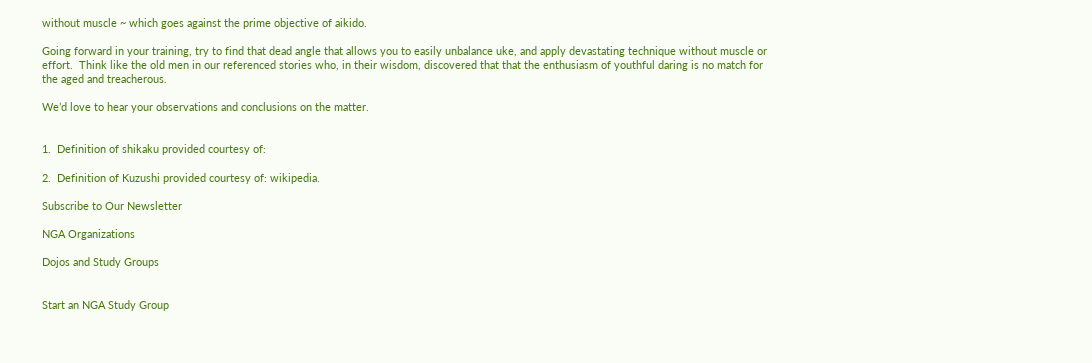without muscle ~ which goes against the prime objective of aikido.

Going forward in your training, try to find that dead angle that allows you to easily unbalance uke, and apply devastating technique without muscle or effort.  Think like the old men in our referenced stories who, in their wisdom, discovered that that the enthusiasm of youthful daring is no match for the aged and treacherous.

We’d love to hear your observations and conclusions on the matter.


1.  Definition of shikaku provided courtesy of:

2.  Definition of Kuzushi provided courtesy of: wikipedia.

Subscribe to Our Newsletter

NGA Organizations

Dojos and Study Groups


Start an NGA Study Group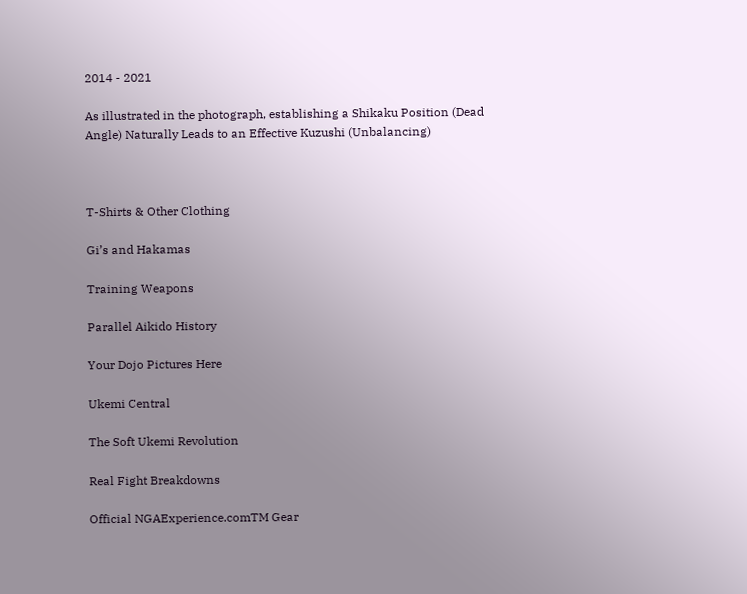2014 - 2021

As illustrated in the photograph, establishing a Shikaku Position (Dead Angle) Naturally Leads to an Effective Kuzushi (Unbalancing)



T-Shirts & Other Clothing

Gi’s and Hakamas

Training Weapons

Parallel Aikido History

Your Dojo Pictures Here

Ukemi Central

The Soft Ukemi Revolution

Real Fight Breakdowns

Official NGAExperience.comTM Gear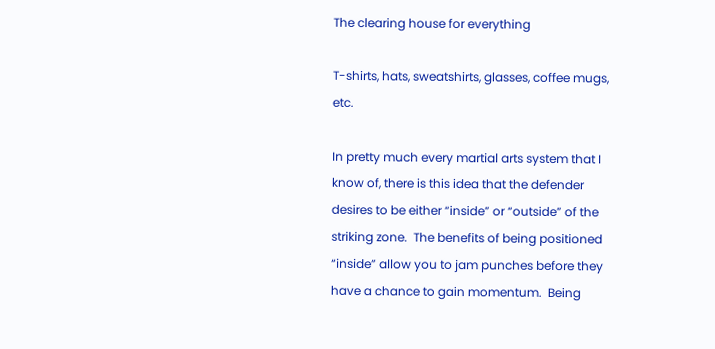The clearing house for everything

T-shirts, hats, sweatshirts, glasses, coffee mugs, etc.

In pretty much every martial arts system that I know of, there is this idea that the defender desires to be either “inside” or “outside” of the striking zone.  The benefits of being positioned “inside” allow you to jam punches before they have a chance to gain momentum.  Being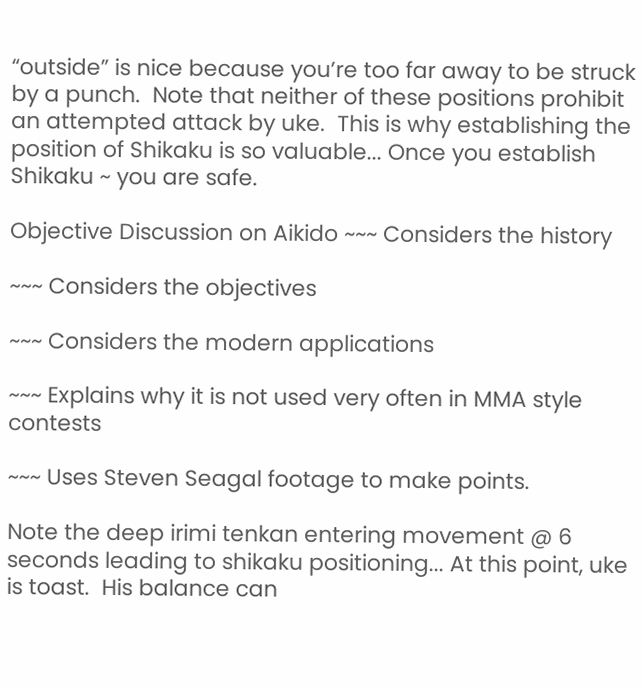“outside” is nice because you’re too far away to be struck by a punch.  Note that neither of these positions prohibit an attempted attack by uke.  This is why establishing the position of Shikaku is so valuable... Once you establish Shikaku ~ you are safe.

Objective Discussion on Aikido ~~~ Considers the history

~~~ Considers the objectives

~~~ Considers the modern applications

~~~ Explains why it is not used very often in MMA style contests

~~~ Uses Steven Seagal footage to make points.

Note the deep irimi tenkan entering movement @ 6 seconds leading to shikaku positioning... At this point, uke is toast.  His balance can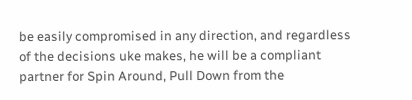be easily compromised in any direction, and regardless of the decisions uke makes, he will be a compliant partner for Spin Around, Pull Down from the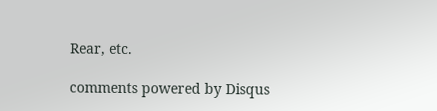Rear, etc.

comments powered by Disqus